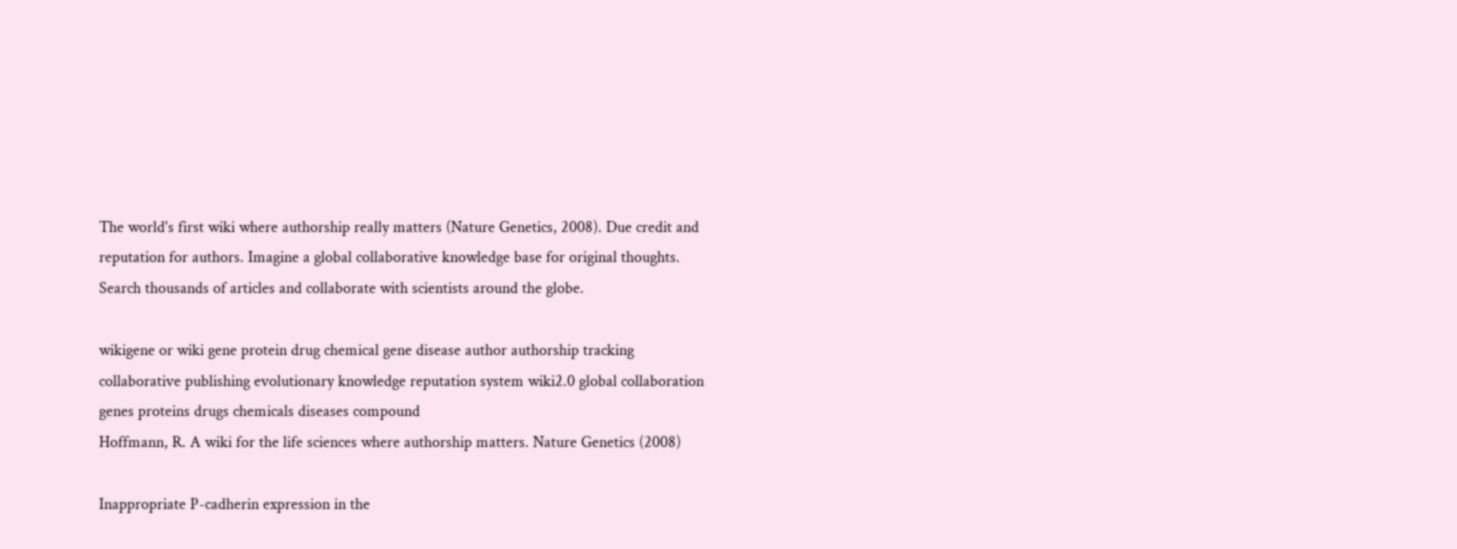The world's first wiki where authorship really matters (Nature Genetics, 2008). Due credit and reputation for authors. Imagine a global collaborative knowledge base for original thoughts. Search thousands of articles and collaborate with scientists around the globe.

wikigene or wiki gene protein drug chemical gene disease author authorship tracking collaborative publishing evolutionary knowledge reputation system wiki2.0 global collaboration genes proteins drugs chemicals diseases compound
Hoffmann, R. A wiki for the life sciences where authorship matters. Nature Genetics (2008)

Inappropriate P-cadherin expression in the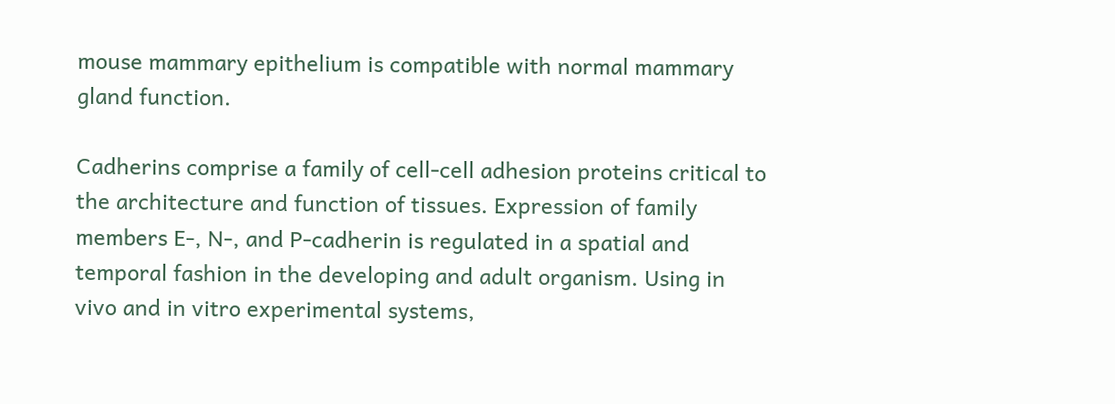mouse mammary epithelium is compatible with normal mammary gland function.

Cadherins comprise a family of cell-cell adhesion proteins critical to the architecture and function of tissues. Expression of family members E-, N-, and P-cadherin is regulated in a spatial and temporal fashion in the developing and adult organism. Using in vivo and in vitro experimental systems,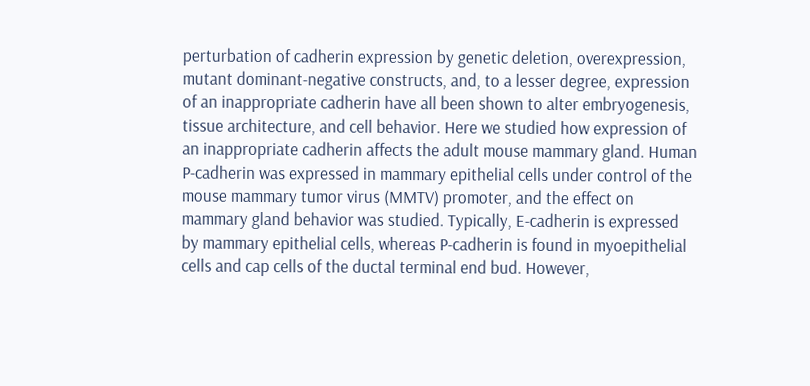perturbation of cadherin expression by genetic deletion, overexpression, mutant dominant-negative constructs, and, to a lesser degree, expression of an inappropriate cadherin have all been shown to alter embryogenesis, tissue architecture, and cell behavior. Here we studied how expression of an inappropriate cadherin affects the adult mouse mammary gland. Human P-cadherin was expressed in mammary epithelial cells under control of the mouse mammary tumor virus (MMTV) promoter, and the effect on mammary gland behavior was studied. Typically, E-cadherin is expressed by mammary epithelial cells, whereas P-cadherin is found in myoepithelial cells and cap cells of the ductal terminal end bud. However,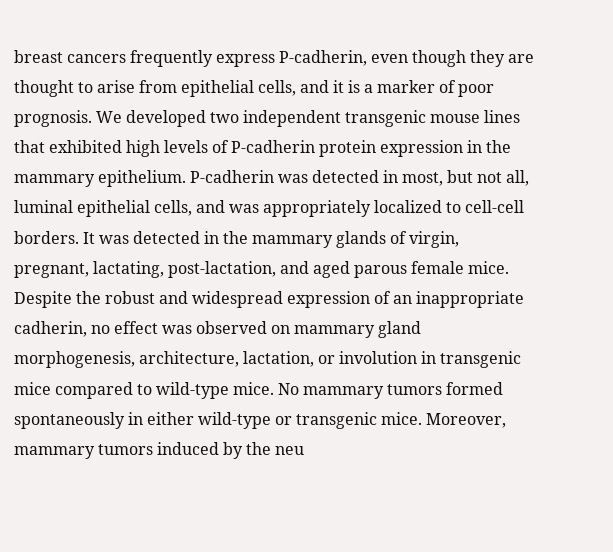breast cancers frequently express P-cadherin, even though they are thought to arise from epithelial cells, and it is a marker of poor prognosis. We developed two independent transgenic mouse lines that exhibited high levels of P-cadherin protein expression in the mammary epithelium. P-cadherin was detected in most, but not all, luminal epithelial cells, and was appropriately localized to cell-cell borders. It was detected in the mammary glands of virgin, pregnant, lactating, post-lactation, and aged parous female mice. Despite the robust and widespread expression of an inappropriate cadherin, no effect was observed on mammary gland morphogenesis, architecture, lactation, or involution in transgenic mice compared to wild-type mice. No mammary tumors formed spontaneously in either wild-type or transgenic mice. Moreover, mammary tumors induced by the neu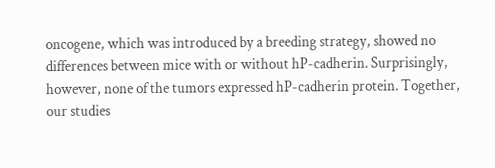oncogene, which was introduced by a breeding strategy, showed no differences between mice with or without hP-cadherin. Surprisingly, however, none of the tumors expressed hP-cadherin protein. Together, our studies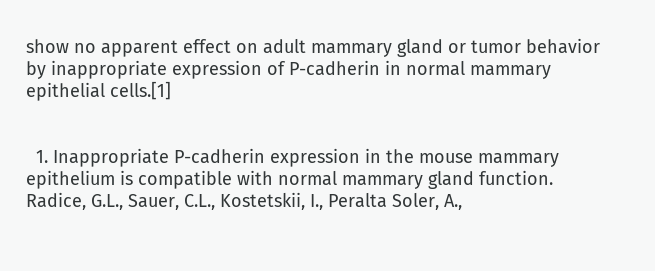show no apparent effect on adult mammary gland or tumor behavior by inappropriate expression of P-cadherin in normal mammary epithelial cells.[1]


  1. Inappropriate P-cadherin expression in the mouse mammary epithelium is compatible with normal mammary gland function. Radice, G.L., Sauer, C.L., Kostetskii, I., Peralta Soler, A.,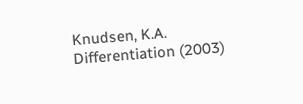Knudsen, K.A. Differentiation (2003)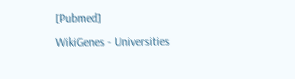[Pubmed]
WikiGenes - Universities